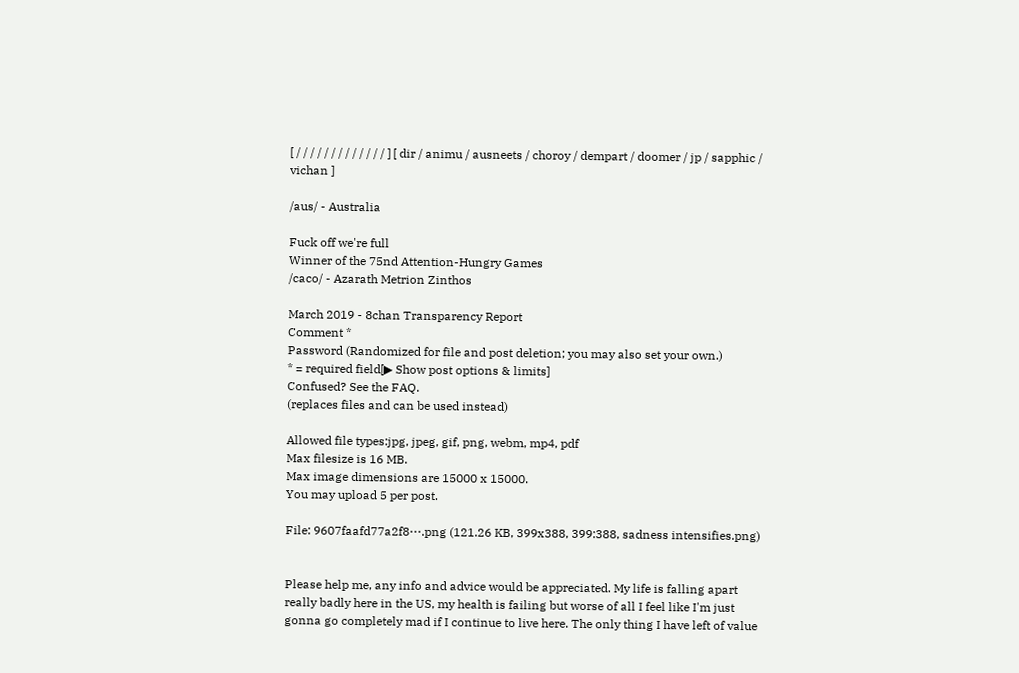[ / / / / / / / / / / / / / ] [ dir / animu / ausneets / choroy / dempart / doomer / jp / sapphic / vichan ]

/aus/ - Australia

Fuck off we're full
Winner of the 75nd Attention-Hungry Games
/caco/ - Azarath Metrion Zinthos

March 2019 - 8chan Transparency Report
Comment *
Password (Randomized for file and post deletion; you may also set your own.)
* = required field[▶ Show post options & limits]
Confused? See the FAQ.
(replaces files and can be used instead)

Allowed file types:jpg, jpeg, gif, png, webm, mp4, pdf
Max filesize is 16 MB.
Max image dimensions are 15000 x 15000.
You may upload 5 per post.

File: 9607faafd77a2f8⋯.png (121.26 KB, 399x388, 399:388, sadness intensifies.png)


Please help me, any info and advice would be appreciated. My life is falling apart really badly here in the US, my health is failing but worse of all I feel like I'm just gonna go completely mad if I continue to live here. The only thing I have left of value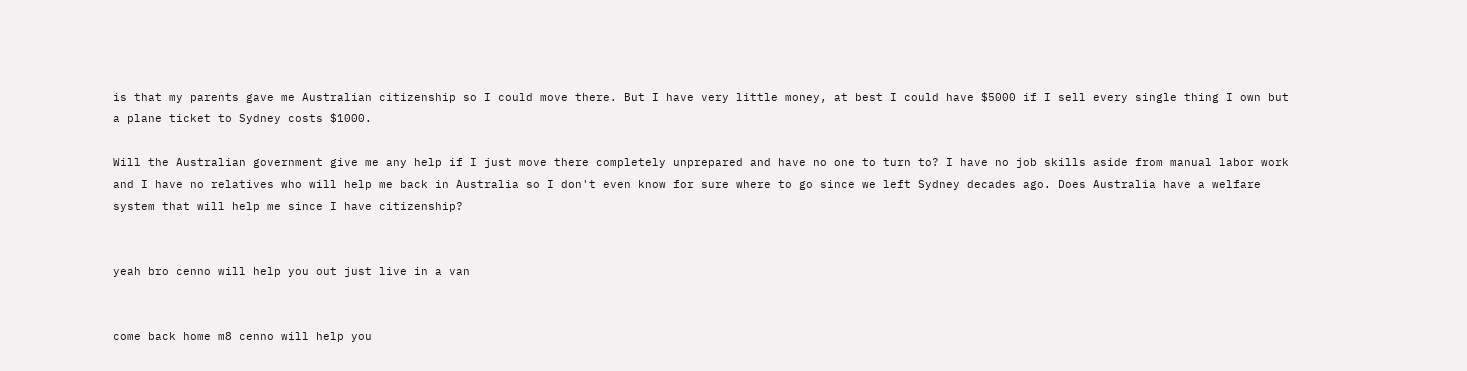is that my parents gave me Australian citizenship so I could move there. But I have very little money, at best I could have $5000 if I sell every single thing I own but a plane ticket to Sydney costs $1000.

Will the Australian government give me any help if I just move there completely unprepared and have no one to turn to? I have no job skills aside from manual labor work and I have no relatives who will help me back in Australia so I don't even know for sure where to go since we left Sydney decades ago. Does Australia have a welfare system that will help me since I have citizenship?


yeah bro cenno will help you out just live in a van


come back home m8 cenno will help you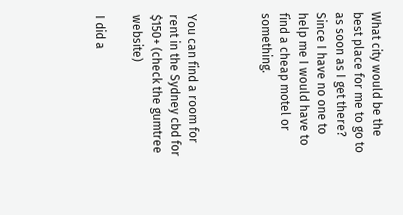What city would be the best place for me to go to as soon as I get there? Since I have no one to help me I would have to find a cheap motel or something.



You can find a room for rent in the Sydney cbd for $150+ (check the gumtree website)

I did a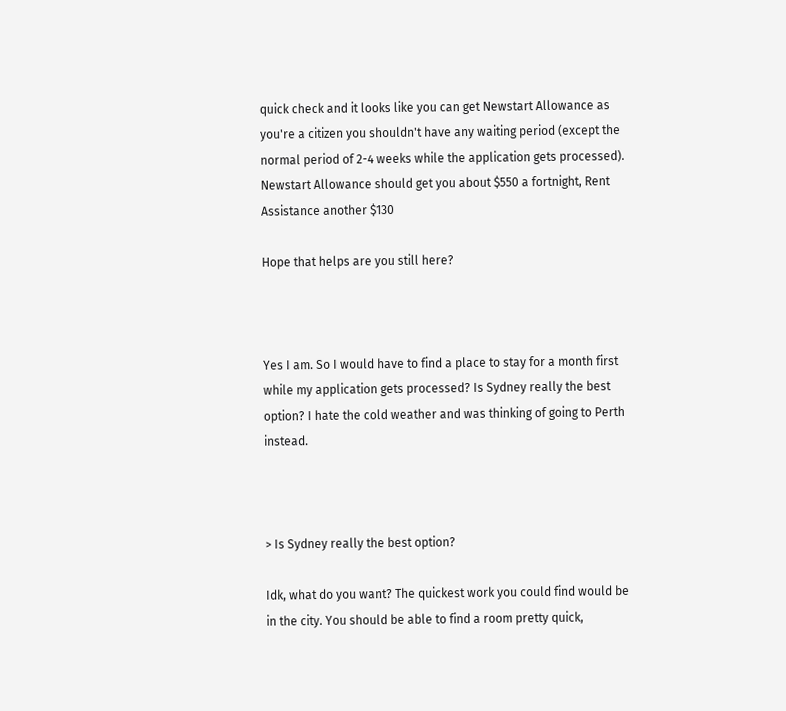quick check and it looks like you can get Newstart Allowance as you're a citizen you shouldn't have any waiting period (except the normal period of 2-4 weeks while the application gets processed). Newstart Allowance should get you about $550 a fortnight, Rent Assistance another $130

Hope that helps are you still here?



Yes I am. So I would have to find a place to stay for a month first while my application gets processed? Is Sydney really the best option? I hate the cold weather and was thinking of going to Perth instead.



> Is Sydney really the best option?

Idk, what do you want? The quickest work you could find would be in the city. You should be able to find a room pretty quick,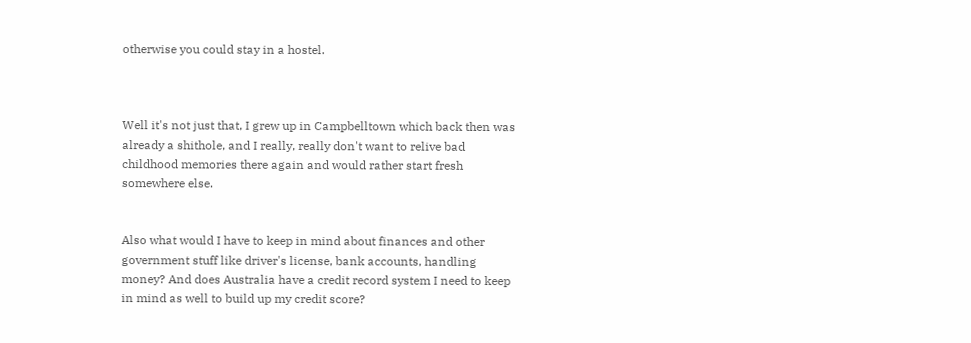otherwise you could stay in a hostel.



Well it's not just that, I grew up in Campbelltown which back then was already a shithole, and I really, really don't want to relive bad childhood memories there again and would rather start fresh somewhere else.


Also what would I have to keep in mind about finances and other government stuff like driver's license, bank accounts, handling money? And does Australia have a credit record system I need to keep in mind as well to build up my credit score?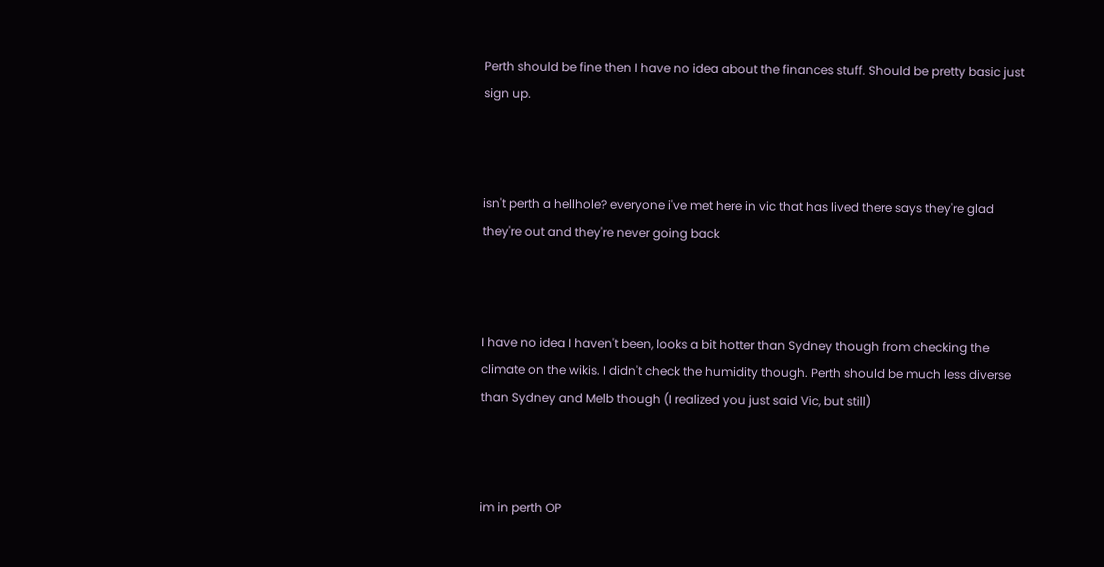Perth should be fine then I have no idea about the finances stuff. Should be pretty basic just sign up.



isn't perth a hellhole? everyone i've met here in vic that has lived there says they're glad they're out and they're never going back



I have no idea I haven't been, looks a bit hotter than Sydney though from checking the climate on the wikis. I didn't check the humidity though. Perth should be much less diverse than Sydney and Melb though (I realized you just said Vic, but still)



im in perth OP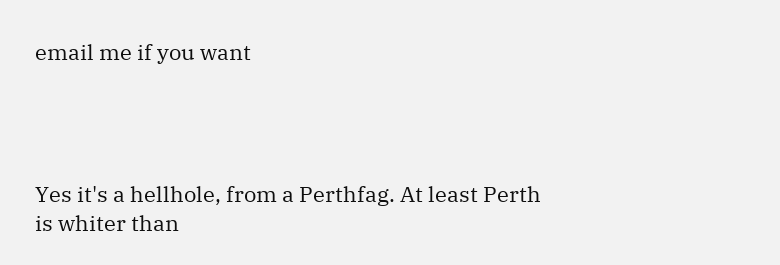email me if you want




Yes it's a hellhole, from a Perthfag. At least Perth is whiter than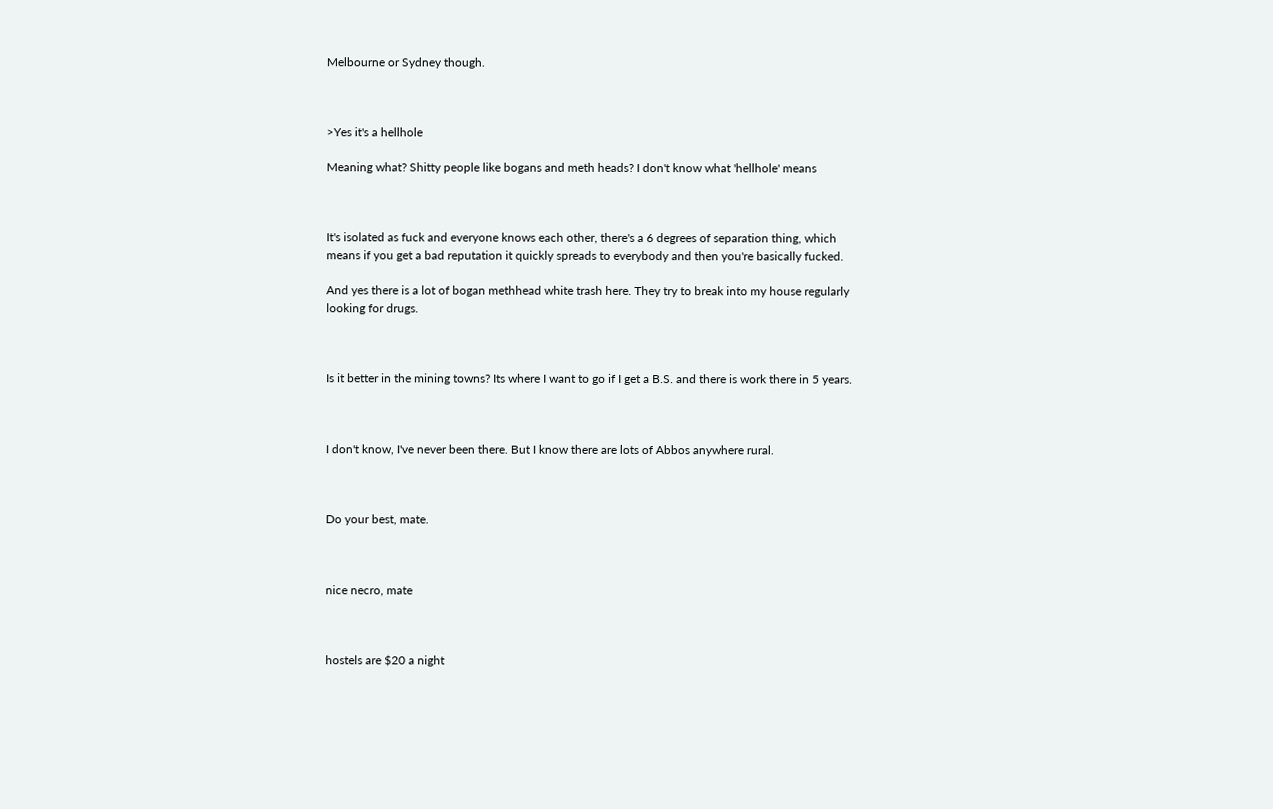Melbourne or Sydney though.



>Yes it's a hellhole

Meaning what? Shitty people like bogans and meth heads? I don't know what 'hellhole' means



It's isolated as fuck and everyone knows each other, there's a 6 degrees of separation thing, which means if you get a bad reputation it quickly spreads to everybody and then you're basically fucked.

And yes there is a lot of bogan methhead white trash here. They try to break into my house regularly looking for drugs.



Is it better in the mining towns? Its where I want to go if I get a B.S. and there is work there in 5 years.



I don't know, I've never been there. But I know there are lots of Abbos anywhere rural.



Do your best, mate.



nice necro, mate



hostels are $20 a night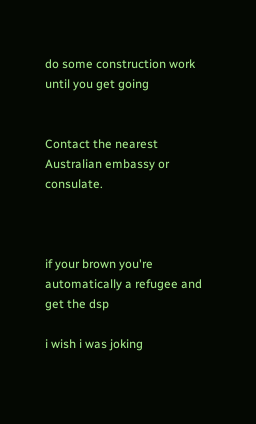do some construction work until you get going


Contact the nearest Australian embassy or consulate.



if your brown you're automatically a refugee and get the dsp

i wish i was joking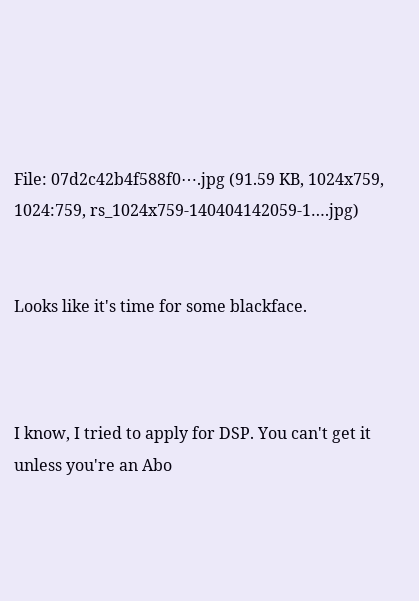File: 07d2c42b4f588f0⋯.jpg (91.59 KB, 1024x759, 1024:759, rs_1024x759-140404142059-1….jpg)


Looks like it's time for some blackface.



I know, I tried to apply for DSP. You can't get it unless you're an Abo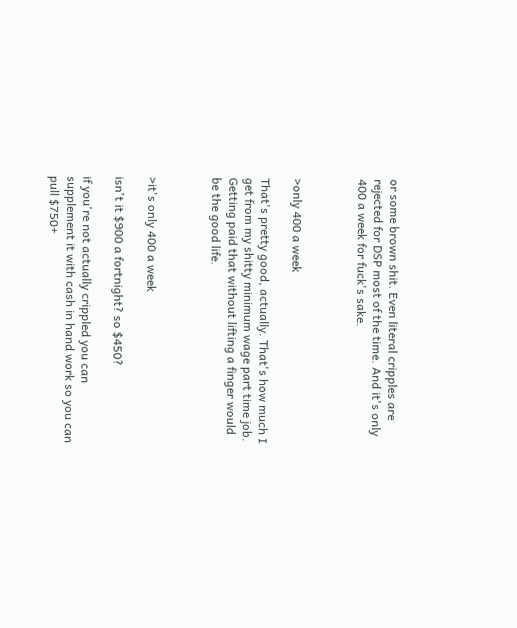or some brown shit. Even literal cripples are rejected for DSP most of the time. And it's only 400 a week for fuck's sake.



>only 400 a week

That's pretty good, actually. That's how much I get from my shitty minimum wage part time job. Getting paid that without lifting a finger would be the good life.



>it's only 400 a week

isn't it $900 a fortnight? so $450?

if you're not actually crippled you can supplement it with cash in hand work so you can pull $750+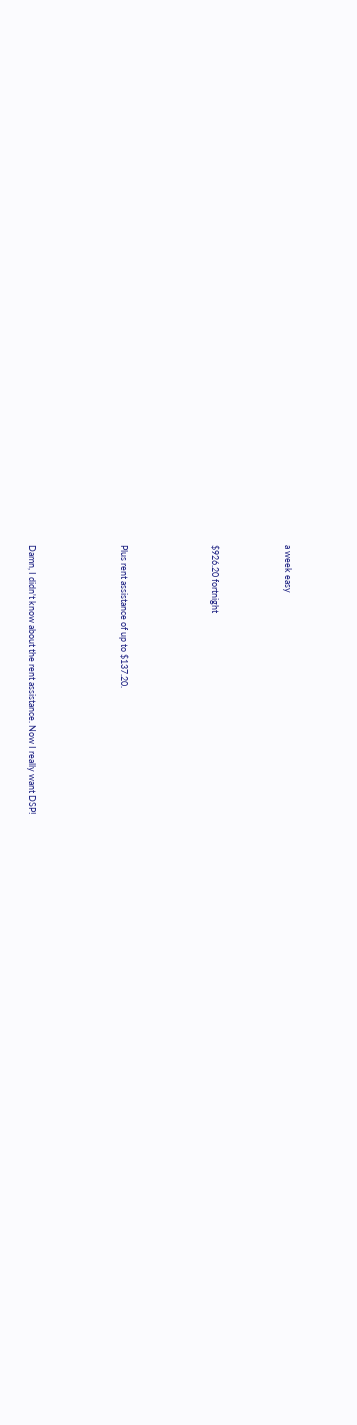a week easy



$926.20 fortnight




Plus rent assistance of up to $137.20.




Damn, I didn't know about the rent assistance. Now I really want DSP!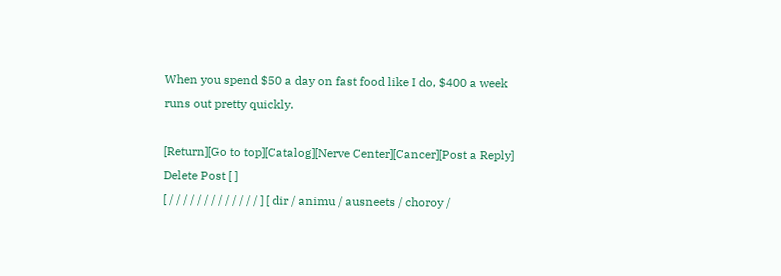When you spend $50 a day on fast food like I do, $400 a week runs out pretty quickly.

[Return][Go to top][Catalog][Nerve Center][Cancer][Post a Reply]
Delete Post [ ]
[ / / / / / / / / / / / / / ] [ dir / animu / ausneets / choroy /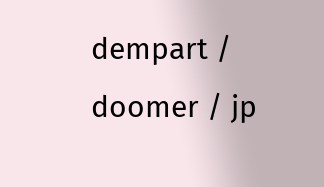dempart / doomer / jp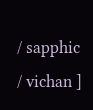/ sapphic / vichan ]